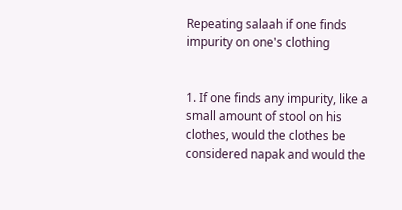Repeating salaah if one finds impurity on one's clothing


1. If one finds any impurity, like a small amount of stool on his clothes, would the clothes be considered napak and would the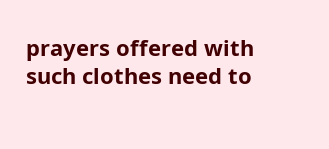prayers offered with such clothes need to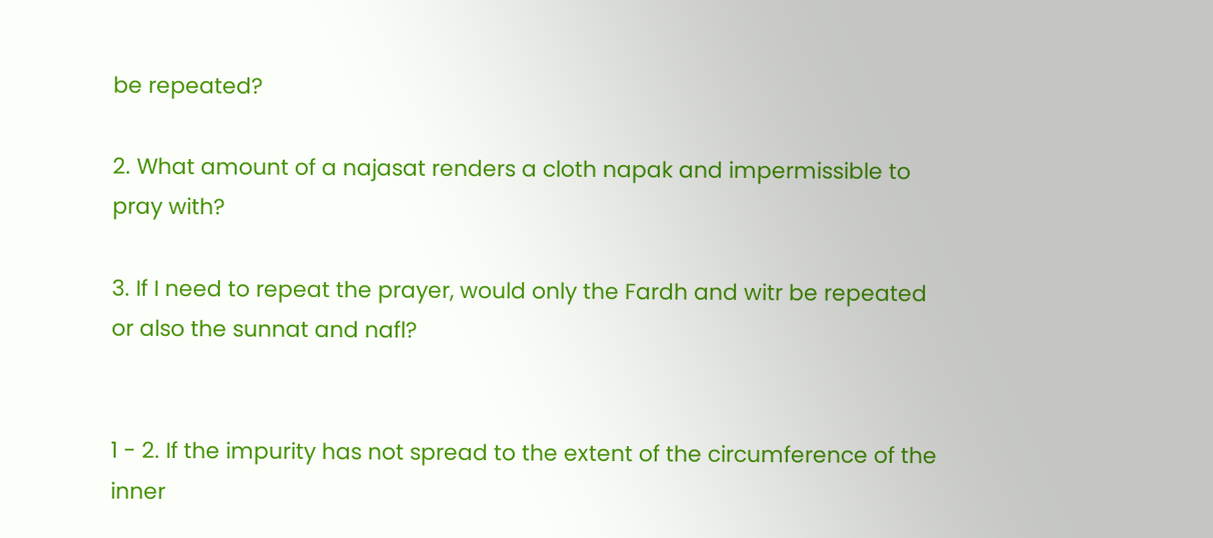be repeated?

2. What amount of a najasat renders a cloth napak and impermissible to pray with?

3. If I need to repeat the prayer, would only the Fardh and witr be repeated or also the sunnat and nafl?


1 - 2. If the impurity has not spread to the extent of the circumference of the inner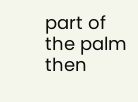part of the palm then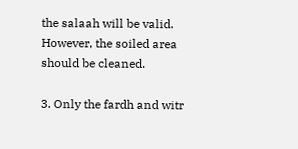the salaah will be valid. However, the soiled area should be cleaned.

3. Only the fardh and witr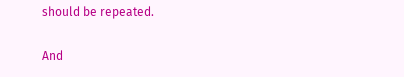should be repeated.

And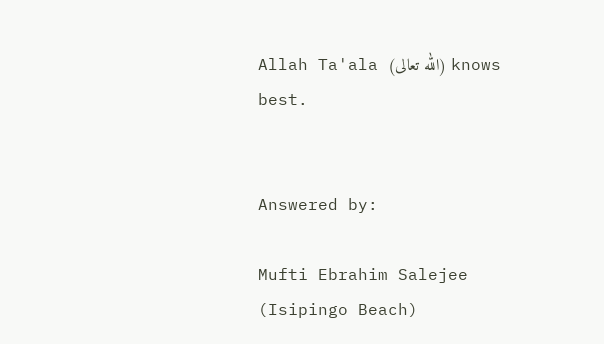Allah Ta'ala (الله تعالى) knows best.


Answered by:

Mufti Ebrahim Salejee (Isipingo Beach)